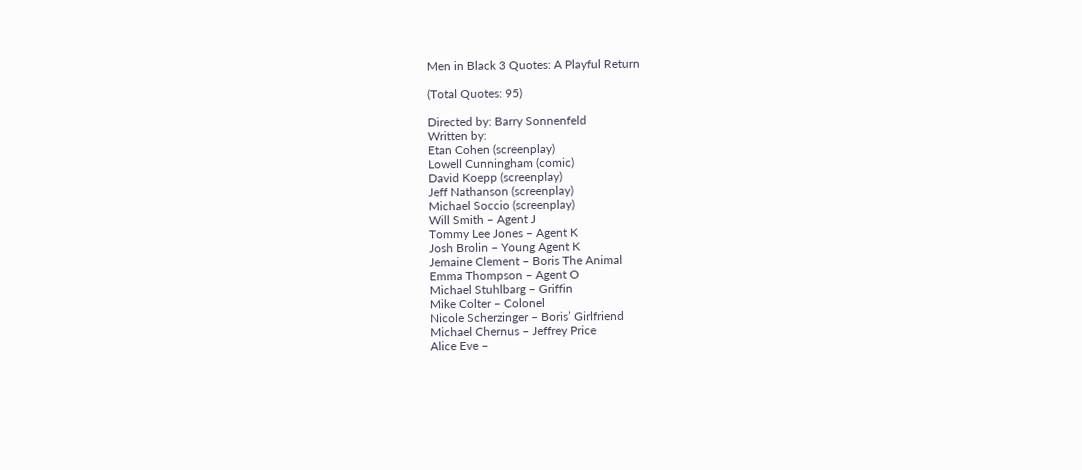Men in Black 3 Quotes: A Playful Return

(Total Quotes: 95)

Directed by: Barry Sonnenfeld
Written by:
Etan Cohen (screenplay)
Lowell Cunningham (comic)
David Koepp (screenplay)
Jeff Nathanson (screenplay)
Michael Soccio (screenplay)
Will Smith – Agent J
Tommy Lee Jones – Agent K
Josh Brolin – Young Agent K
Jemaine Clement – Boris The Animal
Emma Thompson – Agent O
Michael Stuhlbarg – Griffin
Mike Colter – Colonel
Nicole Scherzinger – Boris’ Girlfriend
Michael Chernus – Jeffrey Price
Alice Eve –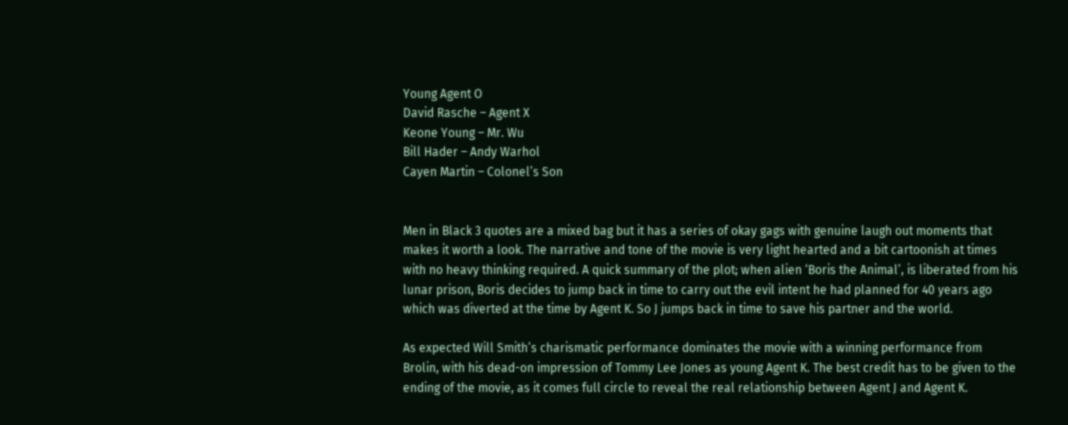Young Agent O
David Rasche – Agent X
Keone Young – Mr. Wu
Bill Hader – Andy Warhol
Cayen Martin – Colonel’s Son


Men in Black 3 quotes are a mixed bag but it has a series of okay gags with genuine laugh out moments that makes it worth a look. The narrative and tone of the movie is very light hearted and a bit cartoonish at times with no heavy thinking required. A quick summary of the plot; when alien ‘Boris the Animal’, is liberated from his lunar prison, Boris decides to jump back in time to carry out the evil intent he had planned for 40 years ago which was diverted at the time by Agent K. So J jumps back in time to save his partner and the world.

As expected Will Smith’s charismatic performance dominates the movie with a winning performance from Brolin, with his dead-on impression of Tommy Lee Jones as young Agent K. The best credit has to be given to the ending of the movie, as it comes full circle to reveal the real relationship between Agent J and Agent K.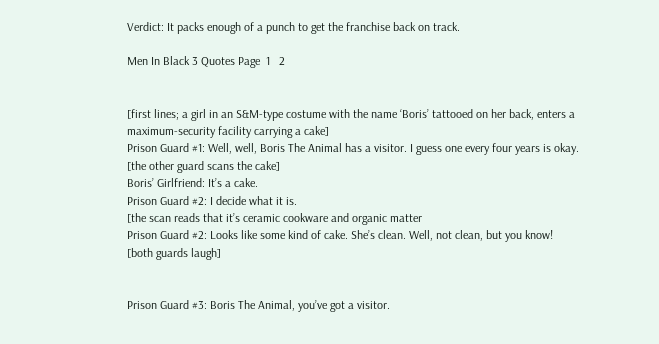Verdict: It packs enough of a punch to get the franchise back on track.

Men In Black 3 Quotes Page  1   2


[first lines; a girl in an S&M-type costume with the name ‘Boris’ tattooed on her back, enters a maximum-security facility carrying a cake]
Prison Guard #1: Well, well, Boris The Animal has a visitor. I guess one every four years is okay.
[the other guard scans the cake]
Boris’ Girlfriend: It’s a cake.
Prison Guard #2: I decide what it is.
[the scan reads that it’s ceramic cookware and organic matter
Prison Guard #2: Looks like some kind of cake. She’s clean. Well, not clean, but you know!
[both guards laugh]


Prison Guard #3: Boris The Animal, you’ve got a visitor.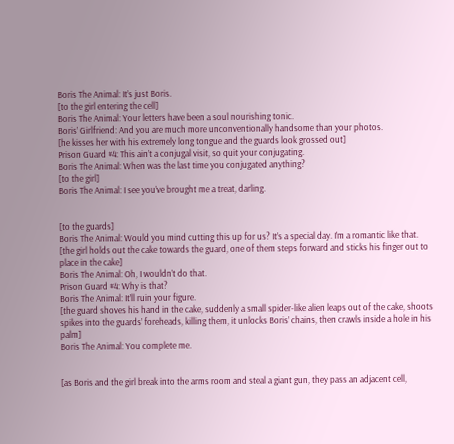Boris The Animal: It’s just Boris.
[to the girl entering the cell]
Boris The Animal: Your letters have been a soul nourishing tonic.
Boris’ Girlfriend: And you are much more unconventionally handsome than your photos.
[he kisses her with his extremely long tongue and the guards look grossed out]
Prison Guard #4: This ain’t a conjugal visit, so quit your conjugating.
Boris The Animal: When was the last time you conjugated anything?
[to the girl]
Boris The Animal: I see you’ve brought me a treat, darling.


[to the guards]
Boris The Animal: Would you mind cutting this up for us? It’s a special day. I’m a romantic like that.
[the girl holds out the cake towards the guard, one of them steps forward and sticks his finger out to place in the cake]
Boris The Animal: Oh, I wouldn’t do that.
Prison Guard #4: Why is that?
Boris The Animal: It’ll ruin your figure.
[the guard shoves his hand in the cake, suddenly a small spider-like alien leaps out of the cake, shoots spikes into the guards’ foreheads, killing them, it unlocks Boris’ chains, then crawls inside a hole in his palm]
Boris The Animal: You complete me.


[as Boris and the girl break into the arms room and steal a giant gun, they pass an adjacent cell,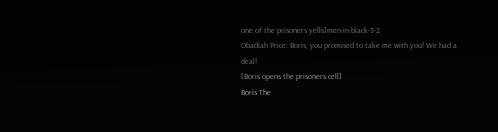one of the prisoners yells]men-in-black-3-2
Obadiah Price: Boris, you promised to take me with you! We had a deal!
[Boris opens the prisoners cell]
Boris The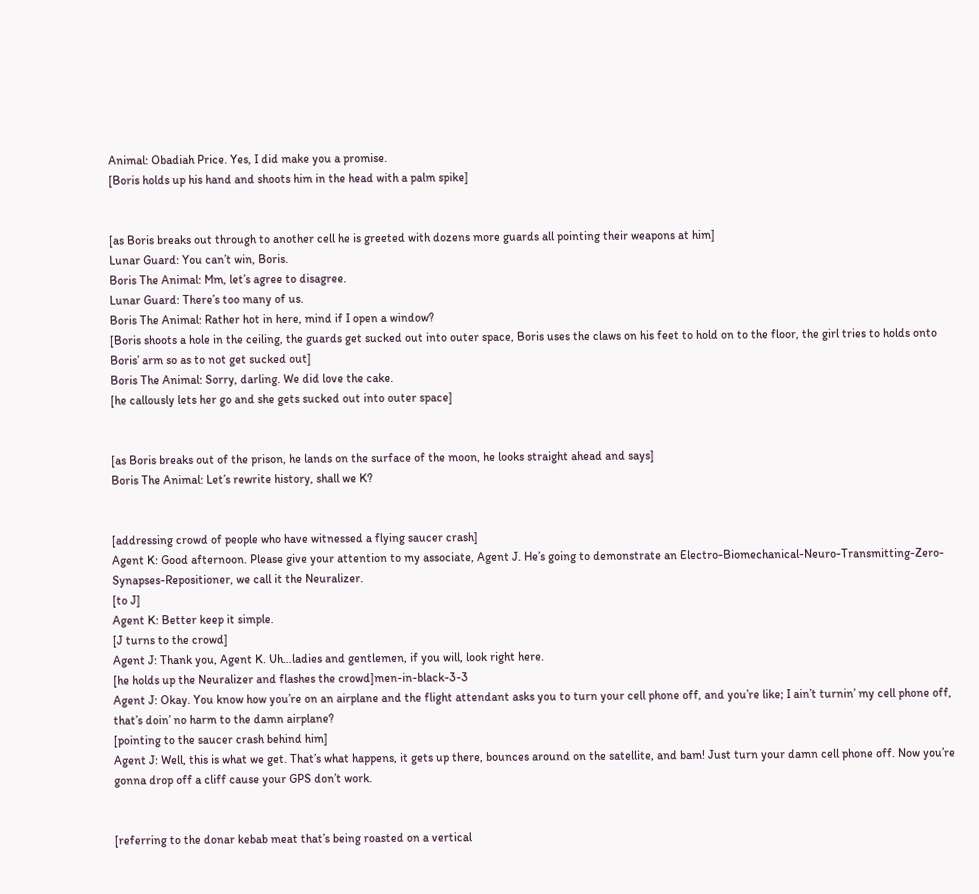Animal: Obadiah Price. Yes, I did make you a promise.
[Boris holds up his hand and shoots him in the head with a palm spike]


[as Boris breaks out through to another cell he is greeted with dozens more guards all pointing their weapons at him]
Lunar Guard: You can’t win, Boris.
Boris The Animal: Mm, let’s agree to disagree.
Lunar Guard: There’s too many of us.
Boris The Animal: Rather hot in here, mind if I open a window?
[Boris shoots a hole in the ceiling, the guards get sucked out into outer space, Boris uses the claws on his feet to hold on to the floor, the girl tries to holds onto Boris’ arm so as to not get sucked out]
Boris The Animal: Sorry, darling. We did love the cake.
[he callously lets her go and she gets sucked out into outer space]


[as Boris breaks out of the prison, he lands on the surface of the moon, he looks straight ahead and says]
Boris The Animal: Let’s rewrite history, shall we K?


[addressing crowd of people who have witnessed a flying saucer crash]
Agent K: Good afternoon. Please give your attention to my associate, Agent J. He’s going to demonstrate an Electro-Biomechanical-Neuro-Transmitting-Zero-Synapses-Repositioner, we call it the Neuralizer.
[to J]
Agent K: Better keep it simple.
[J turns to the crowd]
Agent J: Thank you, Agent K. Uh…ladies and gentlemen, if you will, look right here.
[he holds up the Neuralizer and flashes the crowd]men-in-black-3-3
Agent J: Okay. You know how you’re on an airplane and the flight attendant asks you to turn your cell phone off, and you’re like; I ain’t turnin’ my cell phone off, that’s doin’ no harm to the damn airplane?
[pointing to the saucer crash behind him]
Agent J: Well, this is what we get. That’s what happens, it gets up there, bounces around on the satellite, and bam! Just turn your damn cell phone off. Now you’re gonna drop off a cliff cause your GPS don’t work.


[referring to the donar kebab meat that’s being roasted on a vertical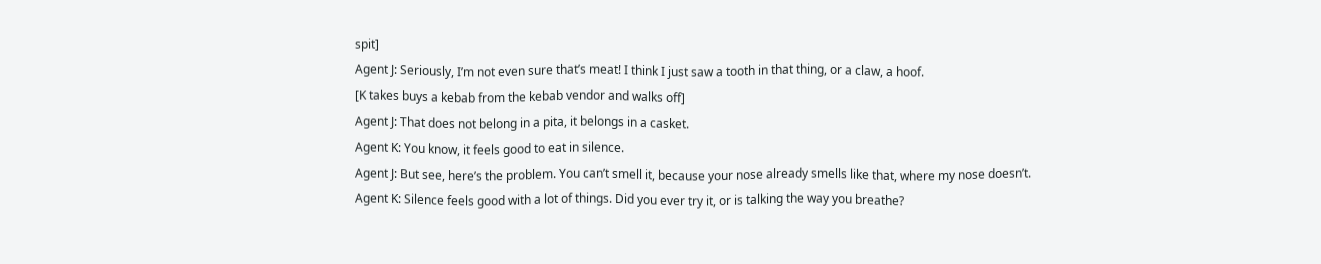spit]
Agent J: Seriously, I’m not even sure that’s meat! I think I just saw a tooth in that thing, or a claw, a hoof.
[K takes buys a kebab from the kebab vendor and walks off]
Agent J: That does not belong in a pita, it belongs in a casket.
Agent K: You know, it feels good to eat in silence.
Agent J: But see, here’s the problem. You can’t smell it, because your nose already smells like that, where my nose doesn’t.
Agent K: Silence feels good with a lot of things. Did you ever try it, or is talking the way you breathe?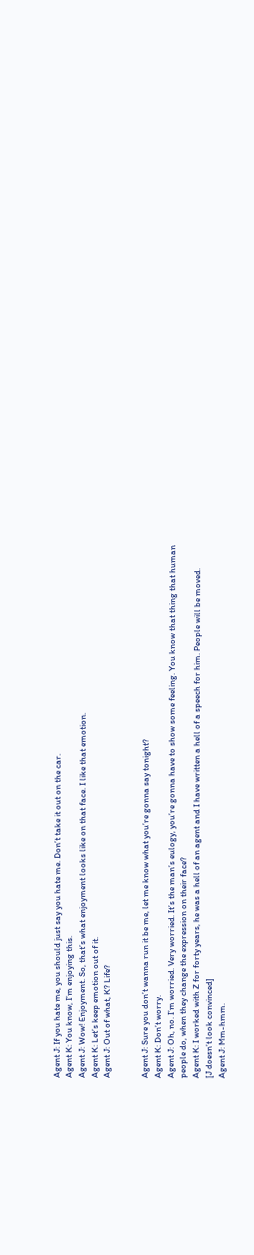Agent J: If you hate me, you should just say you hate me. Don’t take it out on the car.
Agent K: You know, I’m enjoying this.
Agent J: Wow! Enjoyment. So, that’s what enjoyment looks like on that face. I like that emotion.
Agent K: Let’s keep emotion out of it.
Agent J: Out of what, K? Life?


Agent J: Sure you don’t wanna run it be me, let me know what you’re gonna say tonight?
Agent K: Don’t worry.
Agent J: Oh, no. I’m worried. Very worried. It’s the man’s eulogy, you’re gonna have to show some feeling. You know that thing that human people do, when they change the expression on their face?
Agent K: I worked with Z for forty years, he was a hell of an agent and I have written a hell of a speech for him. People will be moved.
[J doesn’t look convinced]
Agent J: Mm-hmm.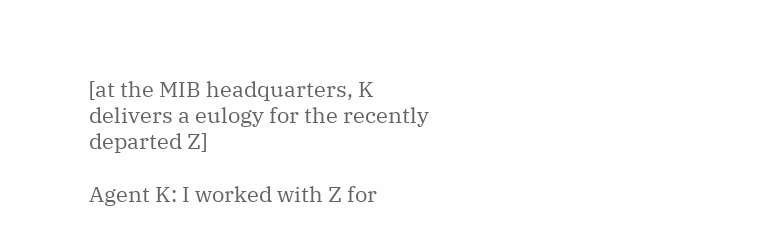[at the MIB headquarters, K delivers a eulogy for the recently departed Z]

Agent K: I worked with Z for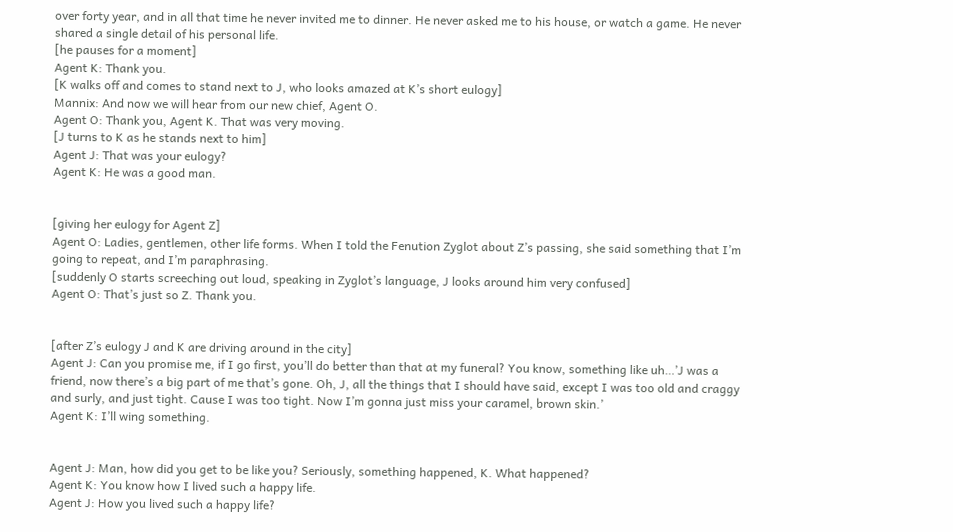over forty year, and in all that time he never invited me to dinner. He never asked me to his house, or watch a game. He never shared a single detail of his personal life.
[he pauses for a moment]
Agent K: Thank you.
[K walks off and comes to stand next to J, who looks amazed at K’s short eulogy]
Mannix: And now we will hear from our new chief, Agent O.
Agent O: Thank you, Agent K. That was very moving.
[J turns to K as he stands next to him]
Agent J: That was your eulogy?
Agent K: He was a good man.


[giving her eulogy for Agent Z]
Agent O: Ladies, gentlemen, other life forms. When I told the Fenution Zyglot about Z’s passing, she said something that I’m going to repeat, and I’m paraphrasing.
[suddenly O starts screeching out loud, speaking in Zyglot’s language, J looks around him very confused]
Agent O: That’s just so Z. Thank you.


[after Z’s eulogy J and K are driving around in the city]
Agent J: Can you promise me, if I go first, you’ll do better than that at my funeral? You know, something like uh…’J was a friend, now there’s a big part of me that’s gone. Oh, J, all the things that I should have said, except I was too old and craggy and surly, and just tight. Cause I was too tight. Now I’m gonna just miss your caramel, brown skin.’
Agent K: I’ll wing something.


Agent J: Man, how did you get to be like you? Seriously, something happened, K. What happened?
Agent K: You know how I lived such a happy life.
Agent J: How you lived such a happy life?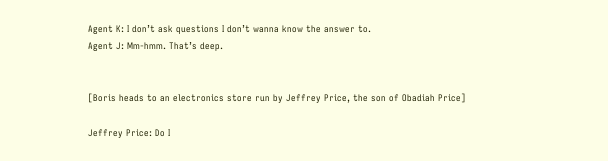Agent K: I don’t ask questions I don’t wanna know the answer to.
Agent J: Mm-hmm. That’s deep.


[Boris heads to an electronics store run by Jeffrey Price, the son of Obadiah Price]

Jeffrey Price: Do I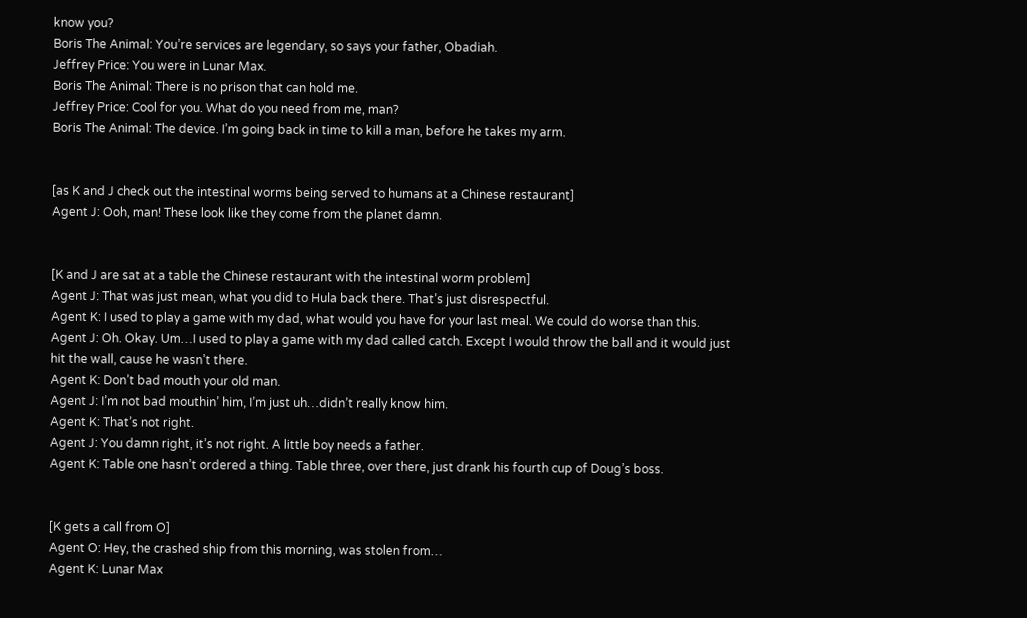know you?
Boris The Animal: You’re services are legendary, so says your father, Obadiah.
Jeffrey Price: You were in Lunar Max.
Boris The Animal: There is no prison that can hold me.
Jeffrey Price: Cool for you. What do you need from me, man?
Boris The Animal: The device. I’m going back in time to kill a man, before he takes my arm.


[as K and J check out the intestinal worms being served to humans at a Chinese restaurant]
Agent J: Ooh, man! These look like they come from the planet damn.


[K and J are sat at a table the Chinese restaurant with the intestinal worm problem]
Agent J: That was just mean, what you did to Hula back there. That’s just disrespectful.
Agent K: I used to play a game with my dad, what would you have for your last meal. We could do worse than this.
Agent J: Oh. Okay. Um…I used to play a game with my dad called catch. Except I would throw the ball and it would just hit the wall, cause he wasn’t there.
Agent K: Don’t bad mouth your old man.
Agent J: I’m not bad mouthin’ him, I’m just uh…didn’t really know him.
Agent K: That’s not right.
Agent J: You damn right, it’s not right. A little boy needs a father.
Agent K: Table one hasn’t ordered a thing. Table three, over there, just drank his fourth cup of Doug’s boss.


[K gets a call from O]
Agent O: Hey, the crashed ship from this morning, was stolen from…
Agent K: Lunar Max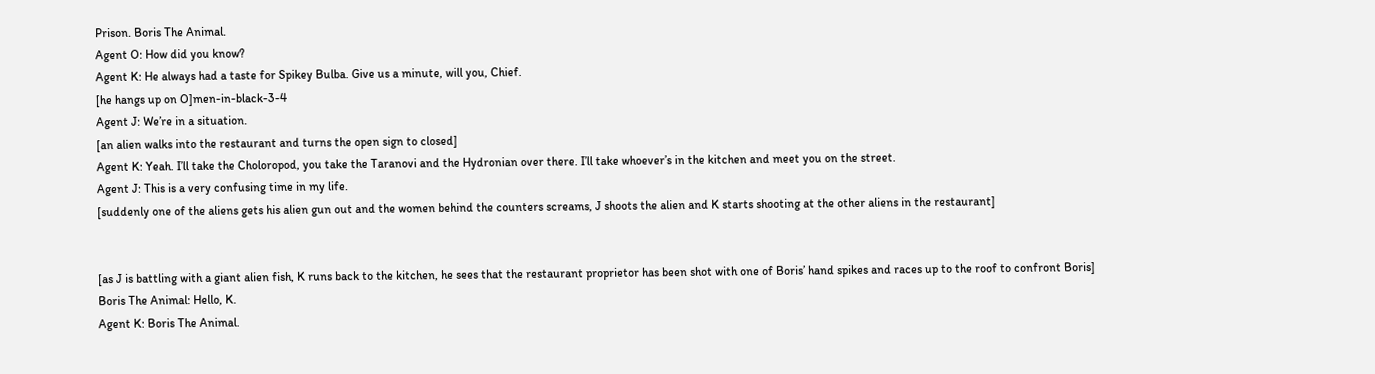Prison. Boris The Animal.
Agent O: How did you know?
Agent K: He always had a taste for Spikey Bulba. Give us a minute, will you, Chief.
[he hangs up on O]men-in-black-3-4
Agent J: We’re in a situation.
[an alien walks into the restaurant and turns the open sign to closed]
Agent K: Yeah. I’ll take the Choloropod, you take the Taranovi and the Hydronian over there. I’ll take whoever’s in the kitchen and meet you on the street.
Agent J: This is a very confusing time in my life.
[suddenly one of the aliens gets his alien gun out and the women behind the counters screams, J shoots the alien and K starts shooting at the other aliens in the restaurant]


[as J is battling with a giant alien fish, K runs back to the kitchen, he sees that the restaurant proprietor has been shot with one of Boris’ hand spikes and races up to the roof to confront Boris]
Boris The Animal: Hello, K.
Agent K: Boris The Animal.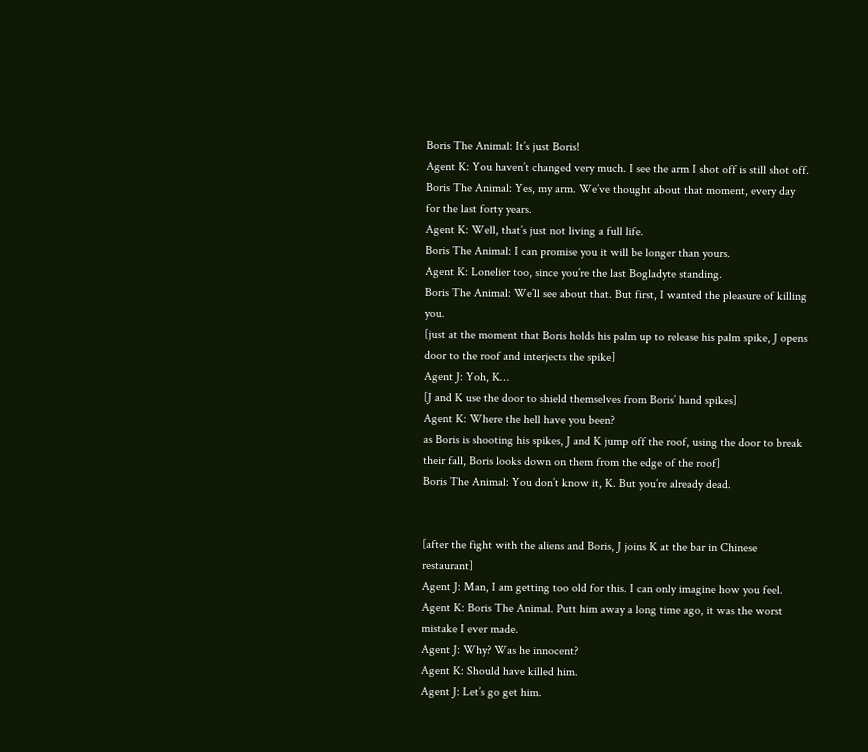Boris The Animal: It’s just Boris!
Agent K: You haven’t changed very much. I see the arm I shot off is still shot off.
Boris The Animal: Yes, my arm. We’ve thought about that moment, every day for the last forty years.
Agent K: Well, that’s just not living a full life.
Boris The Animal: I can promise you it will be longer than yours.
Agent K: Lonelier too, since you’re the last Bogladyte standing.
Boris The Animal: We’ll see about that. But first, I wanted the pleasure of killing you.
[just at the moment that Boris holds his palm up to release his palm spike, J opens door to the roof and interjects the spike]
Agent J: Yoh, K…
[J and K use the door to shield themselves from Boris’ hand spikes]
Agent K: Where the hell have you been?
as Boris is shooting his spikes, J and K jump off the roof, using the door to break their fall, Boris looks down on them from the edge of the roof]
Boris The Animal: You don’t know it, K. But you’re already dead.


[after the fight with the aliens and Boris, J joins K at the bar in Chinese restaurant]
Agent J: Man, I am getting too old for this. I can only imagine how you feel.
Agent K: Boris The Animal. Putt him away a long time ago, it was the worst mistake I ever made.
Agent J: Why? Was he innocent?
Agent K: Should have killed him.
Agent J: Let’s go get him.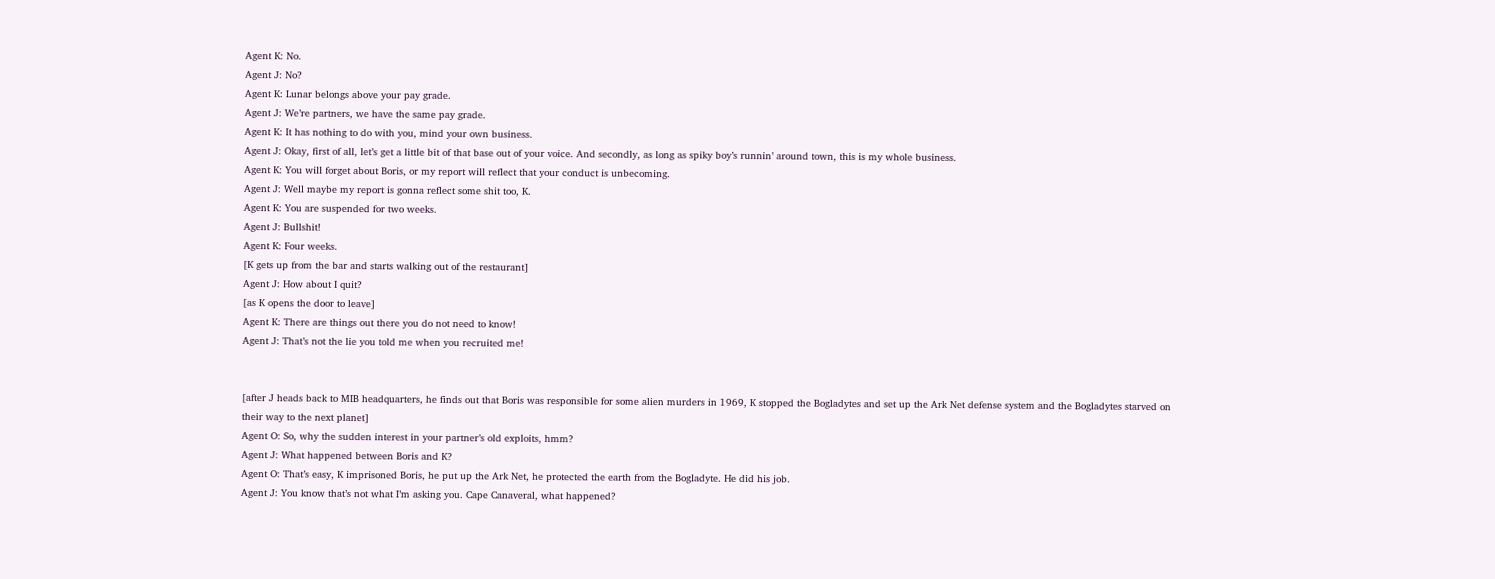Agent K: No.
Agent J: No?
Agent K: Lunar belongs above your pay grade.
Agent J: We’re partners, we have the same pay grade.
Agent K: It has nothing to do with you, mind your own business.
Agent J: Okay, first of all, let’s get a little bit of that base out of your voice. And secondly, as long as spiky boy’s runnin’ around town, this is my whole business.
Agent K: You will forget about Boris, or my report will reflect that your conduct is unbecoming.
Agent J: Well maybe my report is gonna reflect some shit too, K.
Agent K: You are suspended for two weeks.
Agent J: Bullshit!
Agent K: Four weeks.
[K gets up from the bar and starts walking out of the restaurant]
Agent J: How about I quit?
[as K opens the door to leave]
Agent K: There are things out there you do not need to know!
Agent J: That’s not the lie you told me when you recruited me!


[after J heads back to MIB headquarters, he finds out that Boris was responsible for some alien murders in 1969, K stopped the Bogladytes and set up the Ark Net defense system and the Bogladytes starved on their way to the next planet]
Agent O: So, why the sudden interest in your partner’s old exploits, hmm?
Agent J: What happened between Boris and K?
Agent O: That’s easy, K imprisoned Boris, he put up the Ark Net, he protected the earth from the Bogladyte. He did his job.
Agent J: You know that’s not what I’m asking you. Cape Canaveral, what happened?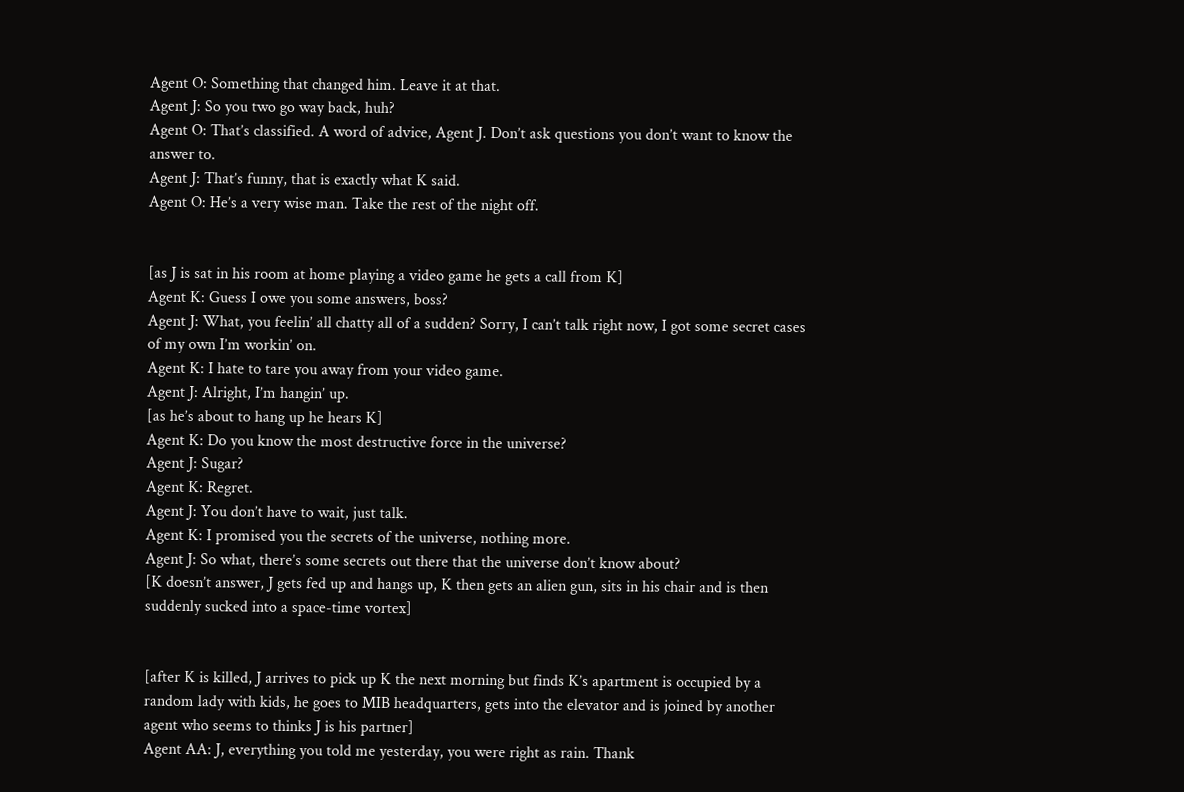Agent O: Something that changed him. Leave it at that.
Agent J: So you two go way back, huh?
Agent O: That’s classified. A word of advice, Agent J. Don’t ask questions you don’t want to know the answer to.
Agent J: That’s funny, that is exactly what K said.
Agent O: He’s a very wise man. Take the rest of the night off.


[as J is sat in his room at home playing a video game he gets a call from K]
Agent K: Guess I owe you some answers, boss?
Agent J: What, you feelin’ all chatty all of a sudden? Sorry, I can’t talk right now, I got some secret cases of my own I’m workin’ on.
Agent K: I hate to tare you away from your video game.
Agent J: Alright, I’m hangin’ up.
[as he’s about to hang up he hears K]
Agent K: Do you know the most destructive force in the universe?
Agent J: Sugar?
Agent K: Regret.
Agent J: You don’t have to wait, just talk.
Agent K: I promised you the secrets of the universe, nothing more.
Agent J: So what, there’s some secrets out there that the universe don’t know about?
[K doesn’t answer, J gets fed up and hangs up, K then gets an alien gun, sits in his chair and is then suddenly sucked into a space-time vortex]


[after K is killed, J arrives to pick up K the next morning but finds K’s apartment is occupied by a random lady with kids, he goes to MIB headquarters, gets into the elevator and is joined by another agent who seems to thinks J is his partner]
Agent AA: J, everything you told me yesterday, you were right as rain. Thank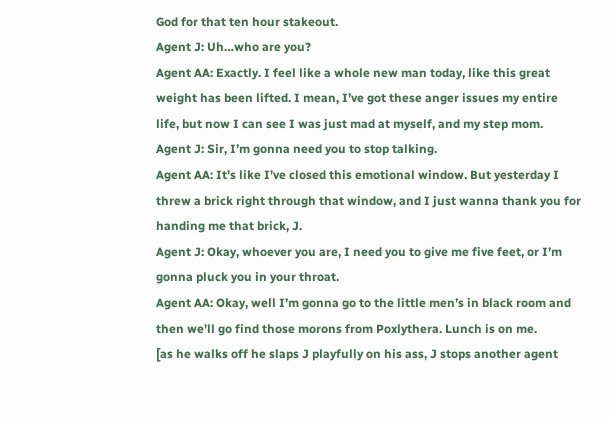God for that ten hour stakeout.
Agent J: Uh…who are you?
Agent AA: Exactly. I feel like a whole new man today, like this great weight has been lifted. I mean, I’ve got these anger issues my entire life, but now I can see I was just mad at myself, and my step mom.
Agent J: Sir, I’m gonna need you to stop talking.
Agent AA: It’s like I’ve closed this emotional window. But yesterday I threw a brick right through that window, and I just wanna thank you for handing me that brick, J.
Agent J: Okay, whoever you are, I need you to give me five feet, or I’m gonna pluck you in your throat.
Agent AA: Okay, well I’m gonna go to the little men’s in black room and then we’ll go find those morons from Poxlythera. Lunch is on me.
[as he walks off he slaps J playfully on his ass, J stops another agent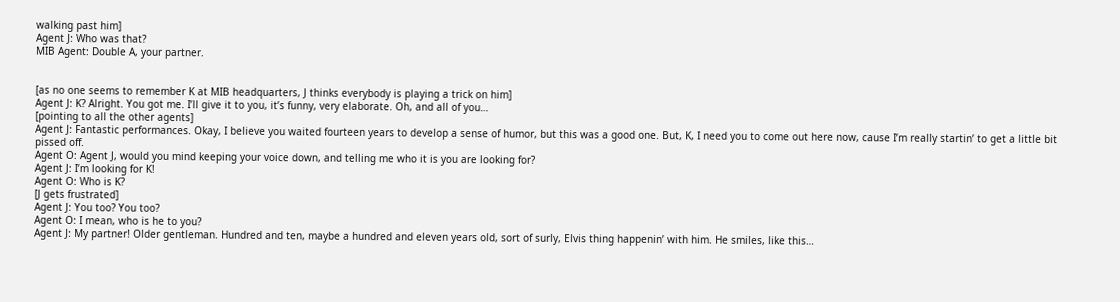walking past him]
Agent J: Who was that?
MIB Agent: Double A, your partner.


[as no one seems to remember K at MIB headquarters, J thinks everybody is playing a trick on him]
Agent J: K? Alright. You got me. I’ll give it to you, it’s funny, very elaborate. Oh, and all of you…
[pointing to all the other agents]
Agent J: Fantastic performances. Okay, I believe you waited fourteen years to develop a sense of humor, but this was a good one. But, K, I need you to come out here now, cause I’m really startin’ to get a little bit pissed off.
Agent O: Agent J, would you mind keeping your voice down, and telling me who it is you are looking for?
Agent J: I’m looking for K!
Agent O: Who is K?
[J gets frustrated]
Agent J: You too? You too?
Agent O: I mean, who is he to you?
Agent J: My partner! Older gentleman. Hundred and ten, maybe a hundred and eleven years old, sort of surly, Elvis thing happenin’ with him. He smiles, like this…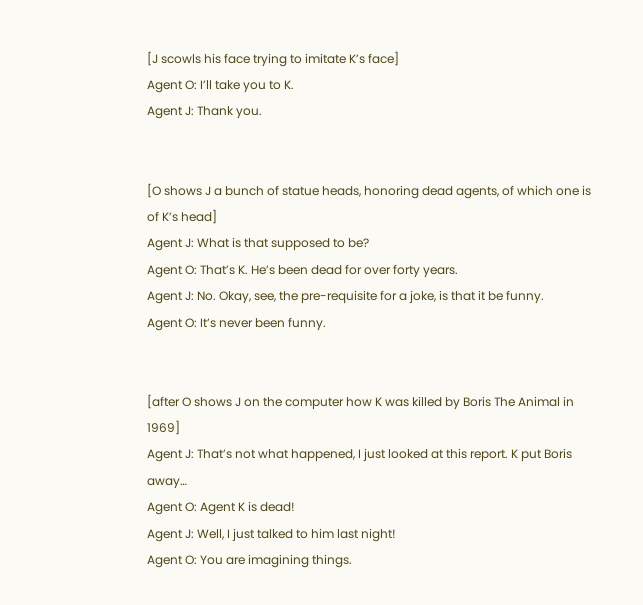[J scowls his face trying to imitate K’s face]
Agent O: I’ll take you to K.
Agent J: Thank you.


[O shows J a bunch of statue heads, honoring dead agents, of which one is of K’s head]
Agent J: What is that supposed to be?
Agent O: That’s K. He’s been dead for over forty years.
Agent J: No. Okay, see, the pre-requisite for a joke, is that it be funny.
Agent O: It’s never been funny.


[after O shows J on the computer how K was killed by Boris The Animal in 1969]
Agent J: That’s not what happened, I just looked at this report. K put Boris away…
Agent O: Agent K is dead!
Agent J: Well, I just talked to him last night!
Agent O: You are imagining things.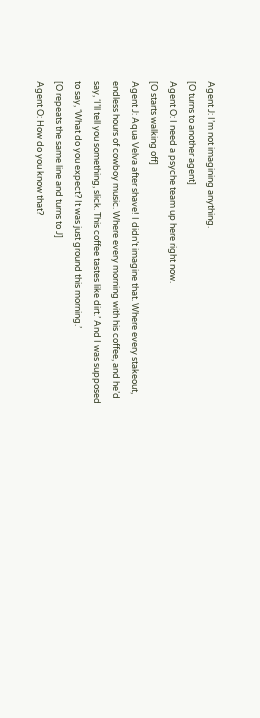Agent J: I’m not imagining anything.
[O turns to another agent]
Agent O: I need a psyche team up here right now.
[O starts walking off]
Agent J: Aqua Velva after shave! I didn’t imagine that. Where every stakeout, endless hours of cowboy music. Where every morning with his coffee, and he’d say, ‘I’ll tell you something, slick. This coffee tastes like dirt.’ And I was supposed to say, ‘What do you expect? It was just ground this morning.’
[O repeats the same line and turns to J]
Agent O: How do you know that?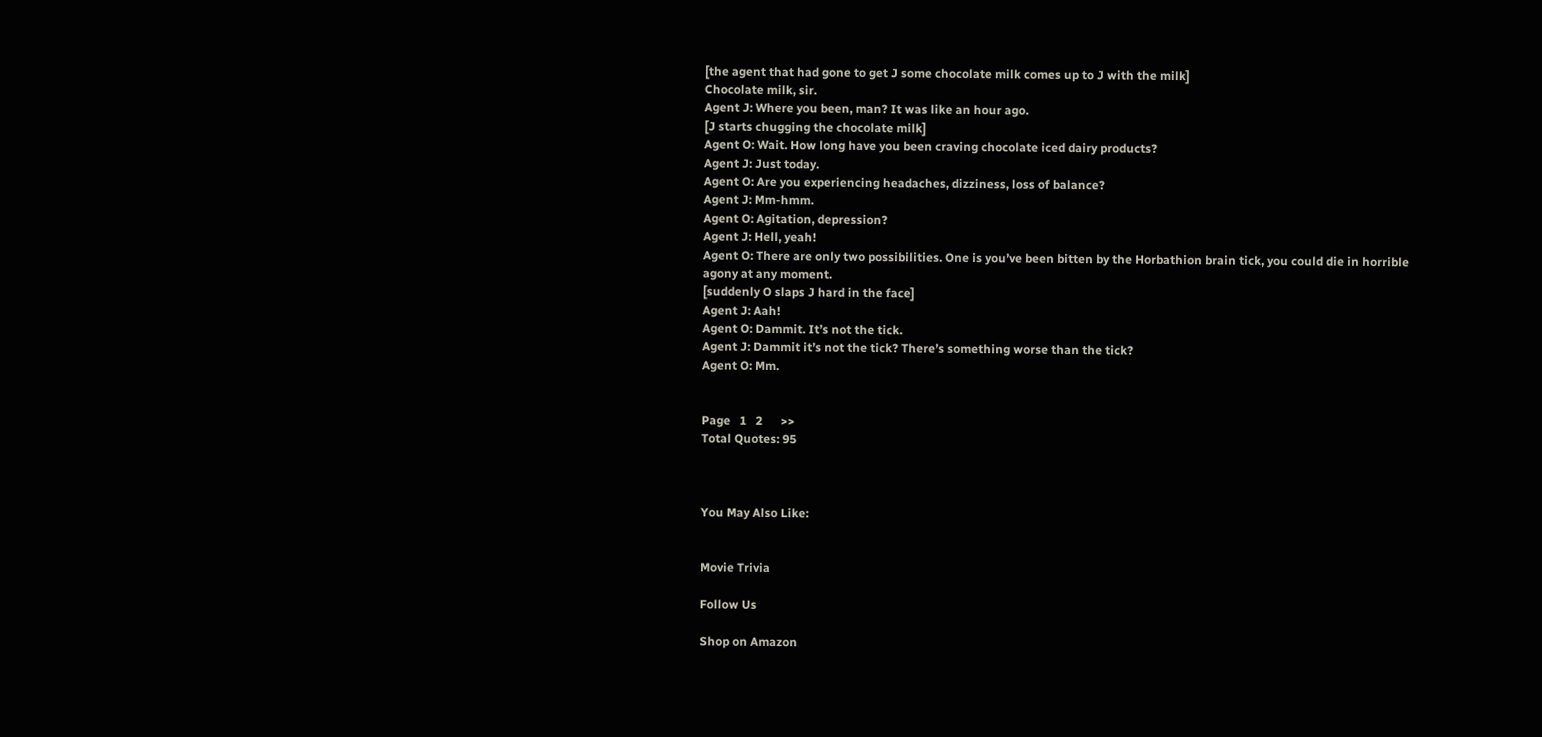[the agent that had gone to get J some chocolate milk comes up to J with the milk]
Chocolate milk, sir.
Agent J: Where you been, man? It was like an hour ago.
[J starts chugging the chocolate milk]
Agent O: Wait. How long have you been craving chocolate iced dairy products?
Agent J: Just today.
Agent O: Are you experiencing headaches, dizziness, loss of balance?
Agent J: Mm-hmm.
Agent O: Agitation, depression?
Agent J: Hell, yeah!
Agent O: There are only two possibilities. One is you’ve been bitten by the Horbathion brain tick, you could die in horrible agony at any moment.
[suddenly O slaps J hard in the face]
Agent J: Aah!
Agent O: Dammit. It’s not the tick.
Agent J: Dammit it’s not the tick? There’s something worse than the tick?
Agent O: Mm.


Page   1   2      >>
Total Quotes: 95



You May Also Like:


Movie Trivia

Follow Us

Shop on Amazon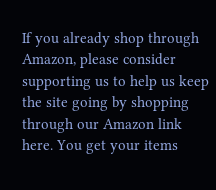If you already shop through Amazon, please consider supporting us to help us keep the site going by shopping through our Amazon link here. You get your items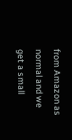from Amazon as normal and we get a small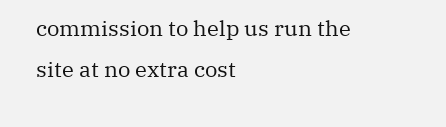commission to help us run the site at no extra cost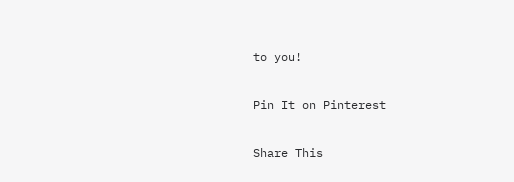to you!

Pin It on Pinterest

Share This